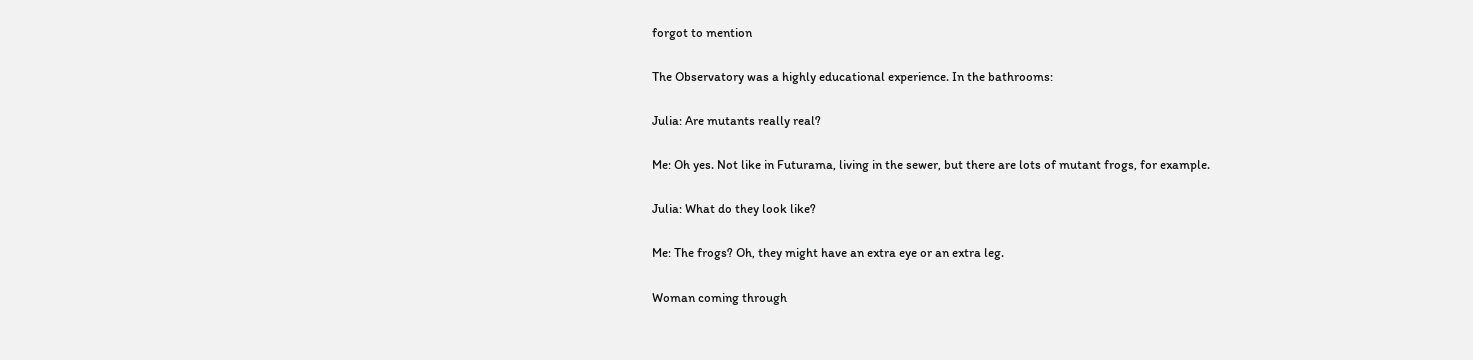forgot to mention

The Observatory was a highly educational experience. In the bathrooms:

Julia: Are mutants really real?

Me: Oh yes. Not like in Futurama, living in the sewer, but there are lots of mutant frogs, for example.

Julia: What do they look like?

Me: The frogs? Oh, they might have an extra eye or an extra leg.

Woman coming through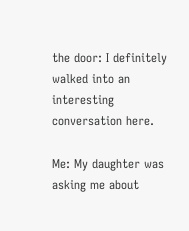the door: I definitely walked into an interesting conversation here.

Me: My daughter was asking me about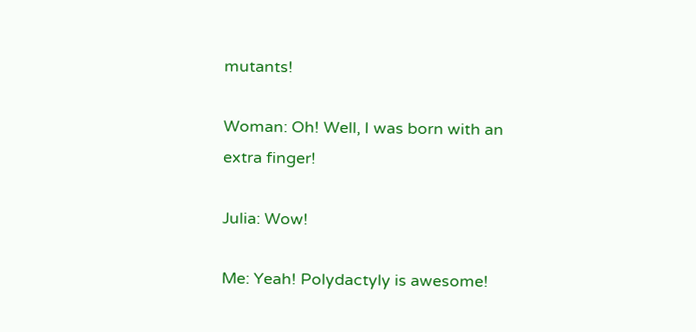mutants!

Woman: Oh! Well, I was born with an extra finger!

Julia: Wow!

Me: Yeah! Polydactyly is awesome!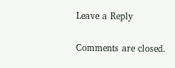Leave a Reply

Comments are closed.